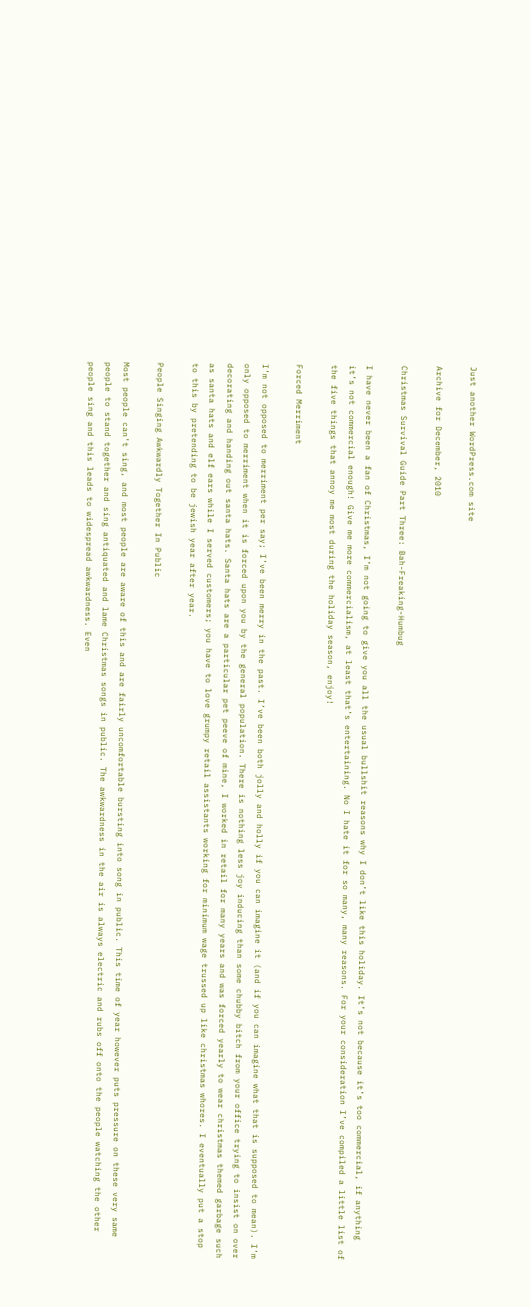Just another WordPress.com site

Archive for December, 2010

Christmas Survival Guide Part Three: Bah-Freaking-Humbug

I have never been a fan of Christmas, I’m not going to give you all the usual bullshit reasons why I don’t like this holiday. It’s not because it’s too commercial, if anything it’s not commercial enough! Give me more commercialism, at least that’s entertaining. No I hate it for so many, many reasons. For your consideration I’ve compiled a little list of the five things that annoy me most during the holiday season, enjoy!

Forced Merriment

I’m not opposed to merriment per say; I’ve been merry in the past. I’ve been both jolly and holly if you can imagine it (and if you can imagine what that is supposed to mean). I’m only opposed to merriment when it is forced upon you by the general population. There is nothing less joy inducing than some chubby bitch from your office trying to insist on over decorating and handing out santa hats. Santa hats are a particular pet peeve of mine, I worked in retail for many years and was forced yearly to wear christmas themed garbage such as santa hats and elf ears while I served customers; you have to love grumpy retail assistants working for minimum wage trussed up like christmas whores. I eventually put a stop to this by pretending to be jewish year after year.

People Singing Awkwardly Together In Public

Most people can’t sing, and most people are aware of this and are fairly uncomfortable bursting into song in public. This time of year however puts pressure on these very same people to stand together and sing antiquated and lame Christmas songs in public. The awkwardness in the air is always electric and rubs off onto the people watching the other people sing and this leads to widespread awkwardness. Even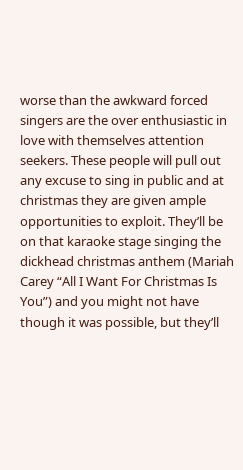worse than the awkward forced singers are the over enthusiastic in love with themselves attention seekers. These people will pull out any excuse to sing in public and at christmas they are given ample opportunities to exploit. They’ll be on that karaoke stage singing the dickhead christmas anthem (Mariah Carey “All I Want For Christmas Is You”) and you might not have though it was possible, but they’ll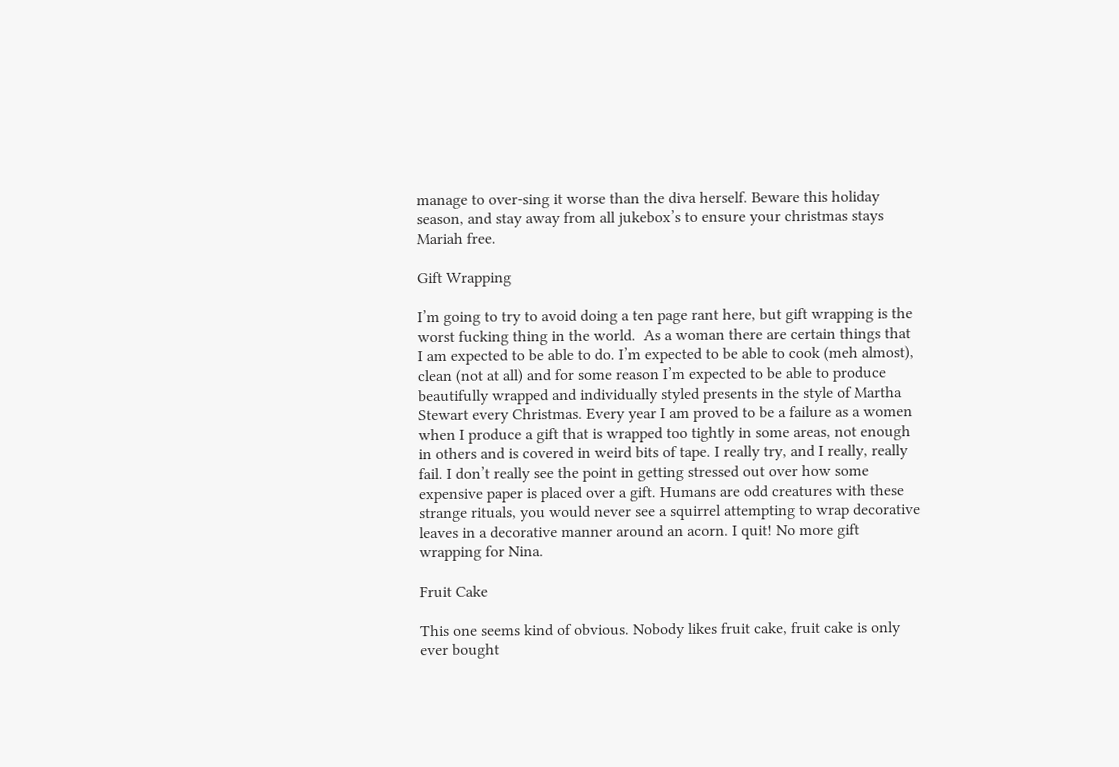manage to over-sing it worse than the diva herself. Beware this holiday season, and stay away from all jukebox’s to ensure your christmas stays Mariah free.

Gift Wrapping

I’m going to try to avoid doing a ten page rant here, but gift wrapping is the worst fucking thing in the world.  As a woman there are certain things that I am expected to be able to do. I’m expected to be able to cook (meh almost), clean (not at all) and for some reason I’m expected to be able to produce beautifully wrapped and individually styled presents in the style of Martha Stewart every Christmas. Every year I am proved to be a failure as a women when I produce a gift that is wrapped too tightly in some areas, not enough in others and is covered in weird bits of tape. I really try, and I really, really fail. I don’t really see the point in getting stressed out over how some expensive paper is placed over a gift. Humans are odd creatures with these strange rituals, you would never see a squirrel attempting to wrap decorative leaves in a decorative manner around an acorn. I quit! No more gift wrapping for Nina.

Fruit Cake

This one seems kind of obvious. Nobody likes fruit cake, fruit cake is only ever bought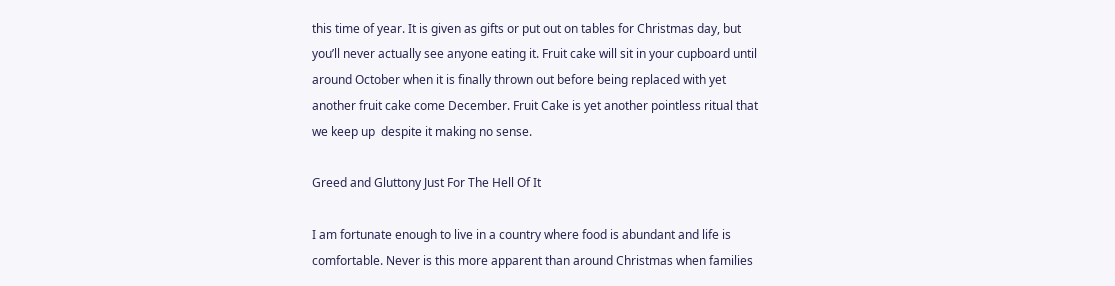this time of year. It is given as gifts or put out on tables for Christmas day, but you’ll never actually see anyone eating it. Fruit cake will sit in your cupboard until around October when it is finally thrown out before being replaced with yet another fruit cake come December. Fruit Cake is yet another pointless ritual that we keep up  despite it making no sense.

Greed and Gluttony Just For The Hell Of It

I am fortunate enough to live in a country where food is abundant and life is comfortable. Never is this more apparent than around Christmas when families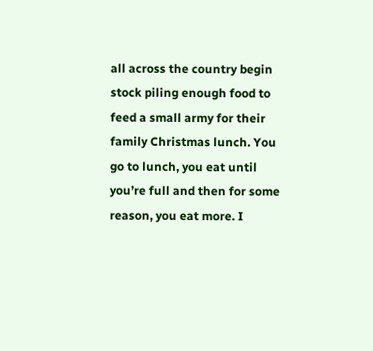all across the country begin stock piling enough food to feed a small army for their family Christmas lunch. You go to lunch, you eat until you’re full and then for some reason, you eat more. I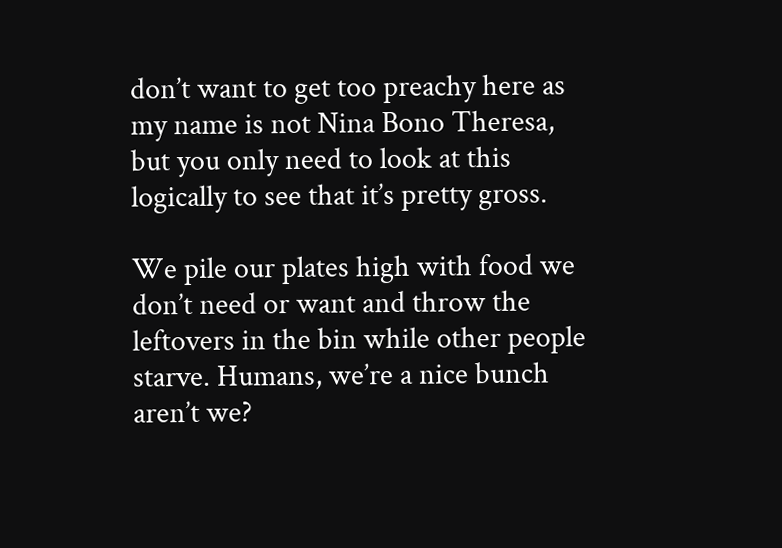don’t want to get too preachy here as my name is not Nina Bono Theresa, but you only need to look at this logically to see that it’s pretty gross.

We pile our plates high with food we don’t need or want and throw the leftovers in the bin while other people starve. Humans, we’re a nice bunch aren’t we?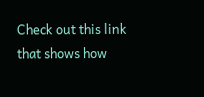Check out this link that shows how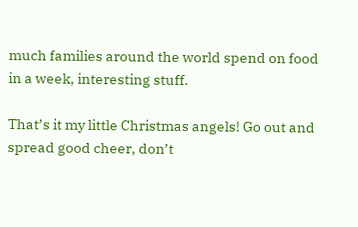much families around the world spend on food in a week, interesting stuff.

That’s it my little Christmas angels! Go out and spread good cheer, don’t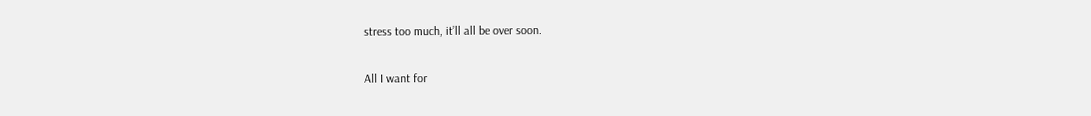stress too much, it’ll all be over soon.

All I want for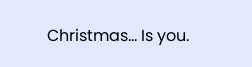Christmas… Is you.